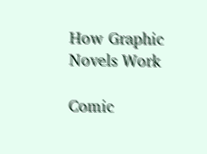How Graphic Novels Work

Comic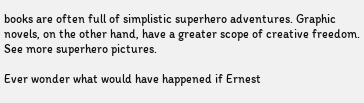books are often full of simplistic superhero adventures. Graphic novels, on the other hand, have a greater scope of creative freedom. See more superhero pictures.

Ever wonder what would have happened if Ernest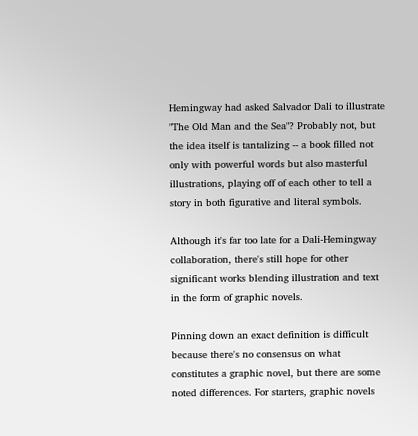Hemingway had asked Salvador Dali to illustrate "The Old Man and the Sea"? Probably not, but the idea itself is tantalizing -- a book filled not only with powerful words but also masterful illustrations, playing off of each other to tell a story in both figurative and literal symbols.

Although it's far too late for a Dali-Hemingway collaboration, there's still hope for other significant works blending illustration and text in the form of graphic novels.

Pinning down an exact definition is difficult because there's no consensus on what constitutes a graphic novel, but there are some noted differences. For starters, graphic novels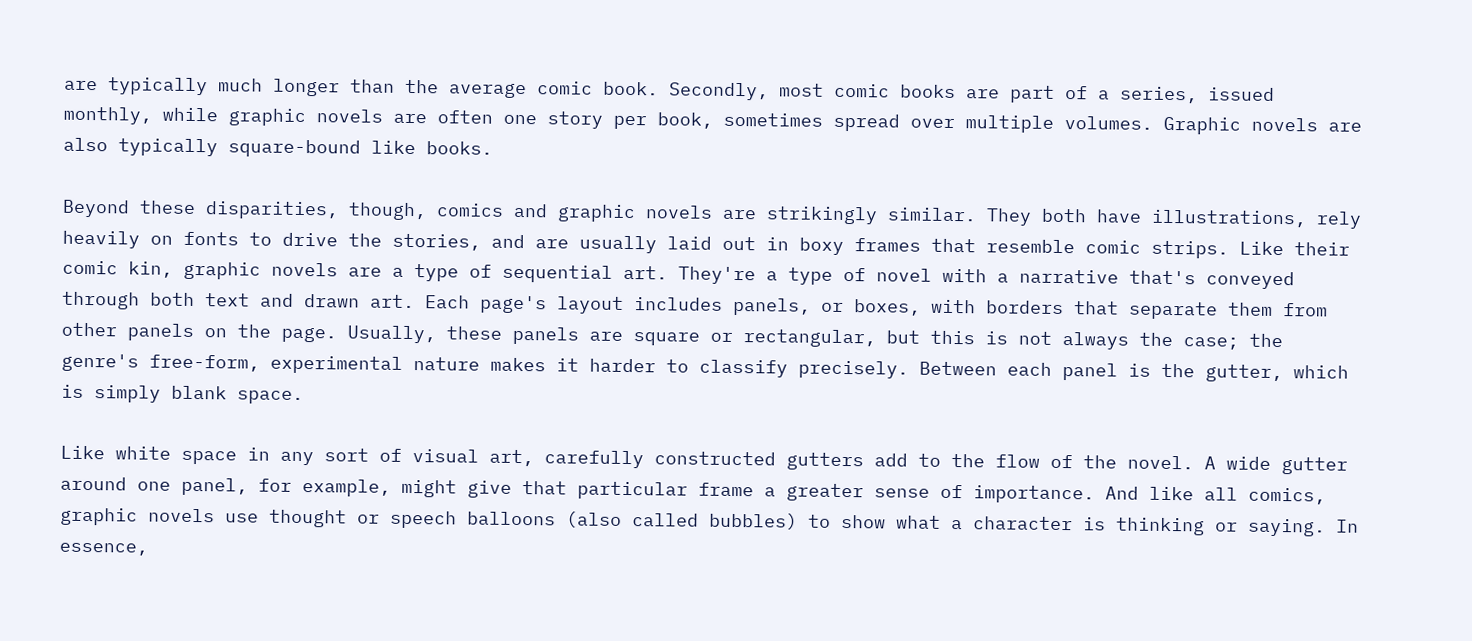are typically much longer than the average comic book. Secondly, most comic books are part of a series, issued monthly, while graphic novels are often one story per book, sometimes spread over multiple volumes. Graphic novels are also typically square-bound like books.

Beyond these disparities, though, comics and graphic novels are strikingly similar. They both have illustrations, rely heavily on fonts to drive the stories, and are usually laid out in boxy frames that resemble comic strips. Like their comic kin, graphic novels are a type of sequential art. They're a type of novel with a narrative that's conveyed through both text and drawn art. Each page's layout includes panels, or boxes, with borders that separate them from other panels on the page. Usually, these panels are square or rectangular, but this is not always the case; the genre's free-form, experimental nature makes it harder to classify precisely. Between each panel is the gutter, which is simply blank space.

Like white space in any sort of visual art, carefully constructed gutters add to the flow of the novel. A wide gutter around one panel, for example, might give that particular frame a greater sense of importance. And like all comics, graphic novels use thought or speech balloons (also called bubbles) to show what a character is thinking or saying. In essence,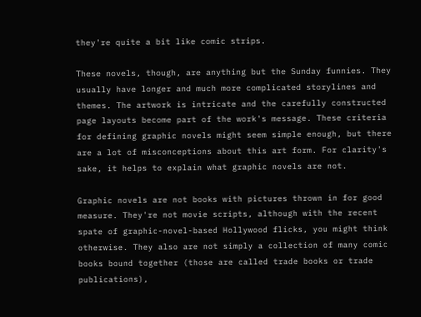they're quite a bit like comic strips.

These novels, though, are anything but the Sunday funnies. They usually have longer and much more complicated storylines and themes. The artwork is intricate and the carefully constructed page layouts become part of the work's message. These criteria for defining graphic novels might seem simple enough, but there are a lot of misconceptions about this art form. For clarity's sake, it helps to explain what graphic novels are not.

Graphic novels are not books with pictures thrown in for good measure. They're not movie scripts, although with the recent spate of graphic-novel-based Hollywood flicks, you might think otherwise. They also are not simply a collection of many comic books bound together (those are called trade books or trade publications),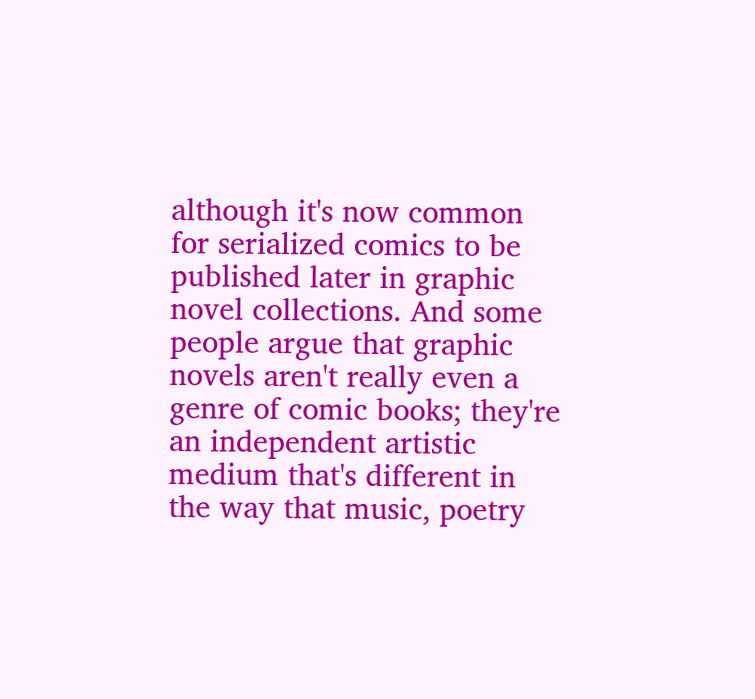although it's now common for serialized comics to be published later in graphic novel collections. And some people argue that graphic novels aren't really even a genre of comic books; they're an independent artistic medium that's different in the way that music, poetry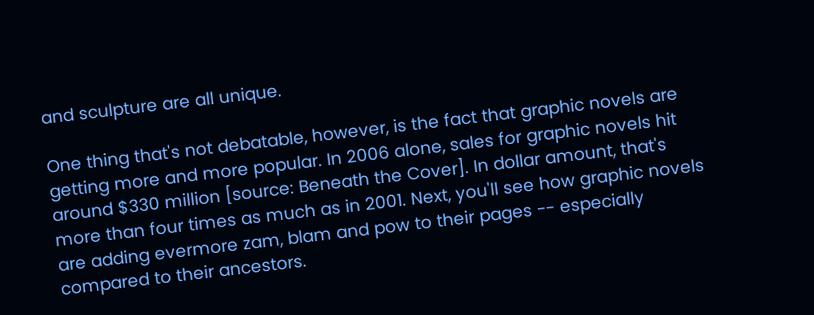and sculpture are all unique.

One thing that's not debatable, however, is the fact that graphic novels are getting more and more popular. In 2006 alone, sales for graphic novels hit around $330 million [source: Beneath the Cover]. In dollar amount, that's more than four times as much as in 2001. Next, you'll see how graphic novels are adding evermore zam, blam and pow to their pages -- especially compared to their ancestors.